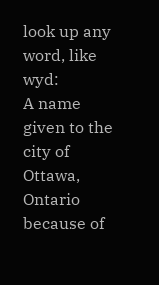look up any word, like wyd:
A name given to the city of Ottawa, Ontario because of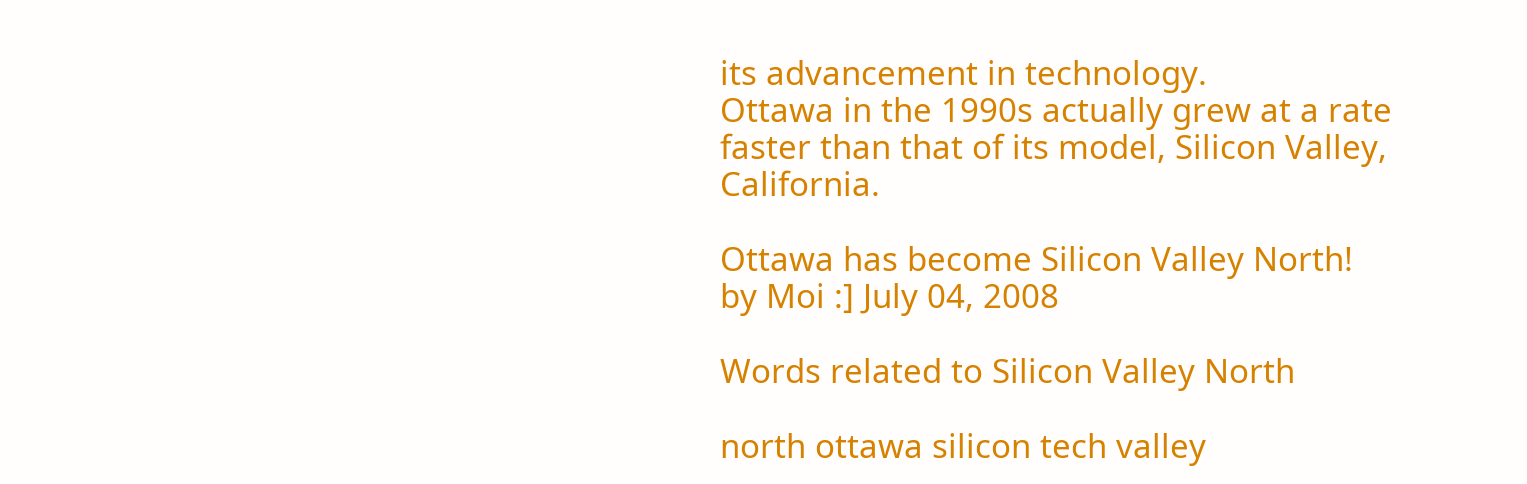its advancement in technology.
Ottawa in the 1990s actually grew at a rate faster than that of its model, Silicon Valley, California.

Ottawa has become Silicon Valley North!
by Moi :] July 04, 2008

Words related to Silicon Valley North

north ottawa silicon tech valley